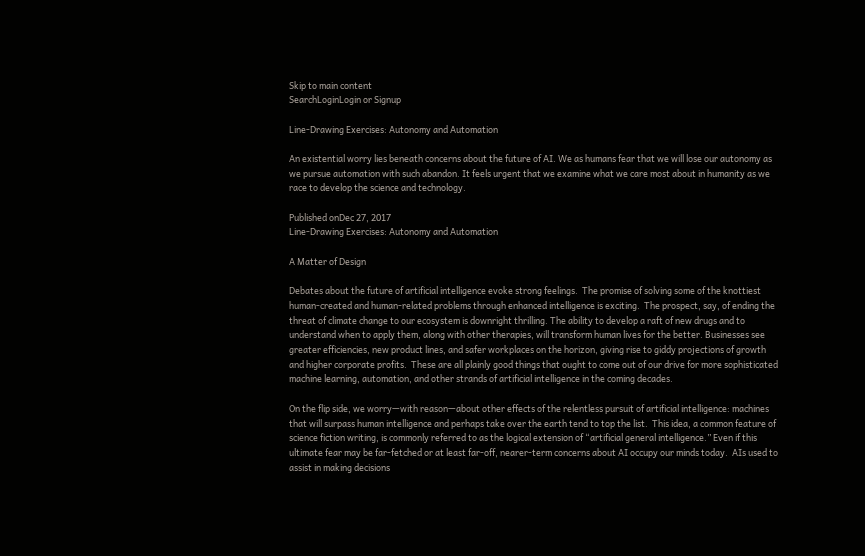Skip to main content
SearchLoginLogin or Signup

Line-Drawing Exercises: Autonomy and Automation

An existential worry lies beneath concerns about the future of AI. We as humans fear that we will lose our autonomy as we pursue automation with such abandon. It feels urgent that we examine what we care most about in humanity as we race to develop the science and technology.

Published onDec 27, 2017
Line-Drawing Exercises: Autonomy and Automation

A Matter of Design

Debates about the future of artificial intelligence evoke strong feelings.  The promise of solving some of the knottiest human-created and human-related problems through enhanced intelligence is exciting.  The prospect, say, of ending the threat of climate change to our ecosystem is downright thrilling. The ability to develop a raft of new drugs and to understand when to apply them, along with other therapies, will transform human lives for the better. Businesses see greater efficiencies, new product lines, and safer workplaces on the horizon, giving rise to giddy projections of growth and higher corporate profits.  These are all plainly good things that ought to come out of our drive for more sophisticated machine learning, automation, and other strands of artificial intelligence in the coming decades.

On the flip side, we worry—with reason—about other effects of the relentless pursuit of artificial intelligence: machines that will surpass human intelligence and perhaps take over the earth tend to top the list.  This idea, a common feature of science fiction writing, is commonly referred to as the logical extension of “artificial general intelligence.” Even if this ultimate fear may be far-fetched or at least far-off, nearer-term concerns about AI occupy our minds today.  AIs used to assist in making decisions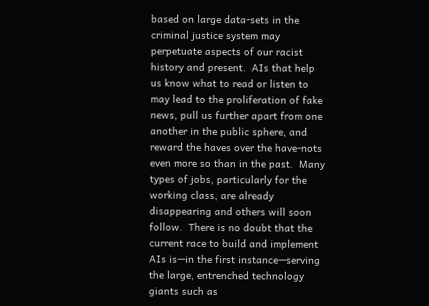based on large data-sets in the criminal justice system may perpetuate aspects of our racist history and present.  AIs that help us know what to read or listen to may lead to the proliferation of fake news, pull us further apart from one another in the public sphere, and reward the haves over the have-nots even more so than in the past.  Many types of jobs, particularly for the working class, are already disappearing and others will soon follow.  There is no doubt that the current race to build and implement AIs is—in the first instance—serving the large, entrenched technology giants such as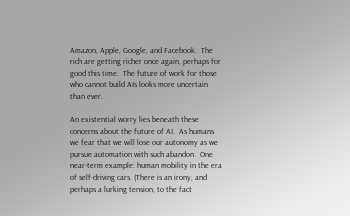Amazon, Apple, Google, and Facebook.  The rich are getting richer once again, perhaps for good this time.  The future of work for those who cannot build AIs looks more uncertain than ever.

An existential worry lies beneath these concerns about the future of AI.  As humans we fear that we will lose our autonomy as we pursue automation with such abandon.  One near-term example: human mobility in the era of self-driving cars. (There is an irony, and perhaps a lurking tension, to the fact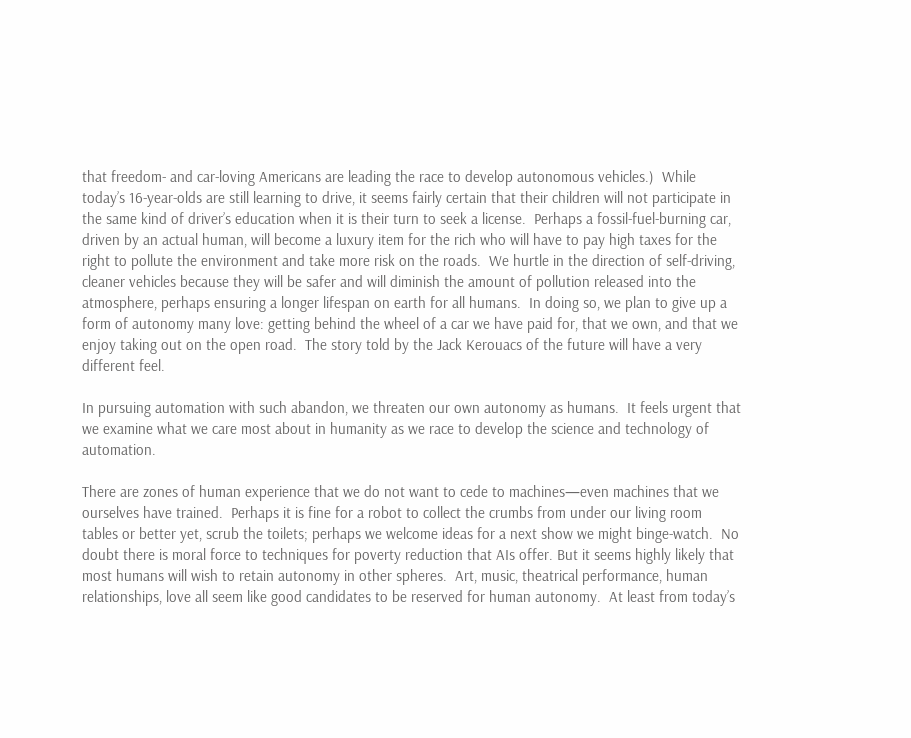that freedom- and car-loving Americans are leading the race to develop autonomous vehicles.)  While today’s 16-year-olds are still learning to drive, it seems fairly certain that their children will not participate in the same kind of driver’s education when it is their turn to seek a license.  Perhaps a fossil-fuel-burning car, driven by an actual human, will become a luxury item for the rich who will have to pay high taxes for the right to pollute the environment and take more risk on the roads.  We hurtle in the direction of self-driving, cleaner vehicles because they will be safer and will diminish the amount of pollution released into the atmosphere, perhaps ensuring a longer lifespan on earth for all humans.  In doing so, we plan to give up a form of autonomy many love: getting behind the wheel of a car we have paid for, that we own, and that we enjoy taking out on the open road.  The story told by the Jack Kerouacs of the future will have a very different feel.

In pursuing automation with such abandon, we threaten our own autonomy as humans.  It feels urgent that we examine what we care most about in humanity as we race to develop the science and technology of automation.

There are zones of human experience that we do not want to cede to machines—even machines that we ourselves have trained.  Perhaps it is fine for a robot to collect the crumbs from under our living room tables or better yet, scrub the toilets; perhaps we welcome ideas for a next show we might binge-watch.  No doubt there is moral force to techniques for poverty reduction that AIs offer. But it seems highly likely that most humans will wish to retain autonomy in other spheres.  Art, music, theatrical performance, human relationships, love all seem like good candidates to be reserved for human autonomy.  At least from today’s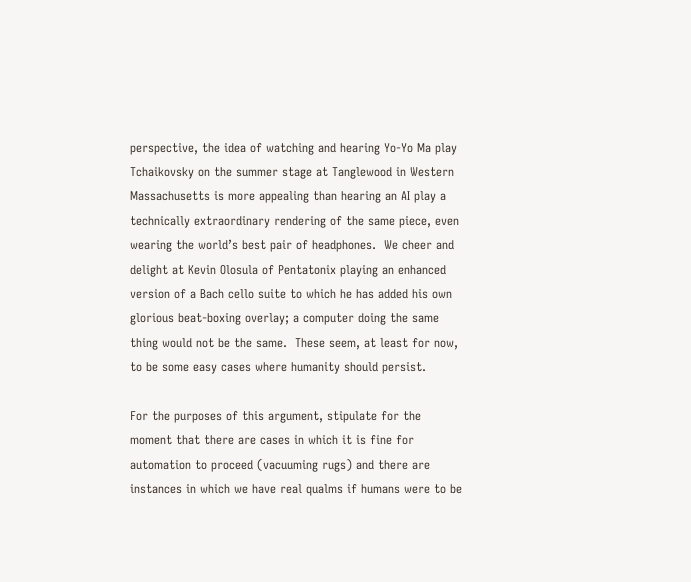perspective, the idea of watching and hearing Yo-Yo Ma play Tchaikovsky on the summer stage at Tanglewood in Western Massachusetts is more appealing than hearing an AI play a technically extraordinary rendering of the same piece, even wearing the world’s best pair of headphones.  We cheer and delight at Kevin Olosula of Pentatonix playing an enhanced version of a Bach cello suite to which he has added his own glorious beat-boxing overlay; a computer doing the same thing would not be the same.  These seem, at least for now, to be some easy cases where humanity should persist.

For the purposes of this argument, stipulate for the moment that there are cases in which it is fine for automation to proceed (vacuuming rugs) and there are instances in which we have real qualms if humans were to be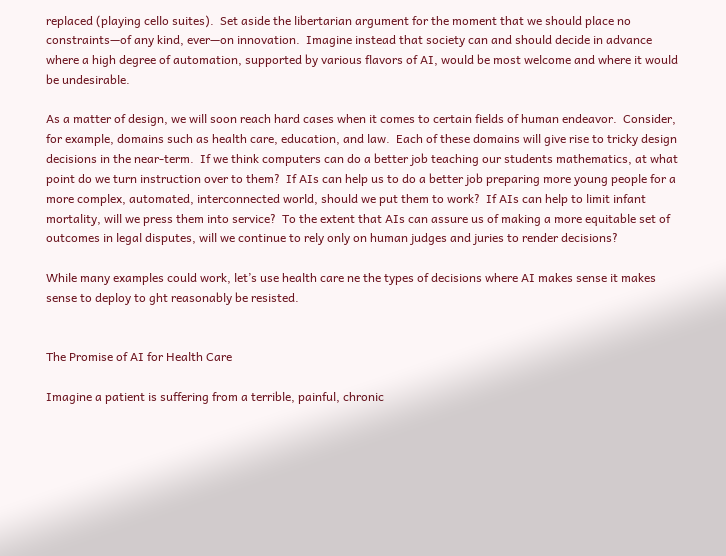replaced (playing cello suites).  Set aside the libertarian argument for the moment that we should place no constraints—of any kind, ever—on innovation.  Imagine instead that society can and should decide in advance where a high degree of automation, supported by various flavors of AI, would be most welcome and where it would be undesirable.

As a matter of design, we will soon reach hard cases when it comes to certain fields of human endeavor.  Consider, for example, domains such as health care, education, and law.  Each of these domains will give rise to tricky design decisions in the near-term.  If we think computers can do a better job teaching our students mathematics, at what point do we turn instruction over to them?  If AIs can help us to do a better job preparing more young people for a more complex, automated, interconnected world, should we put them to work?  If AIs can help to limit infant mortality, will we press them into service?  To the extent that AIs can assure us of making a more equitable set of outcomes in legal disputes, will we continue to rely only on human judges and juries to render decisions?

While many examples could work, let’s use health care ne the types of decisions where AI makes sense it makes sense to deploy to ght reasonably be resisted.


The Promise of AI for Health Care

Imagine a patient is suffering from a terrible, painful, chronic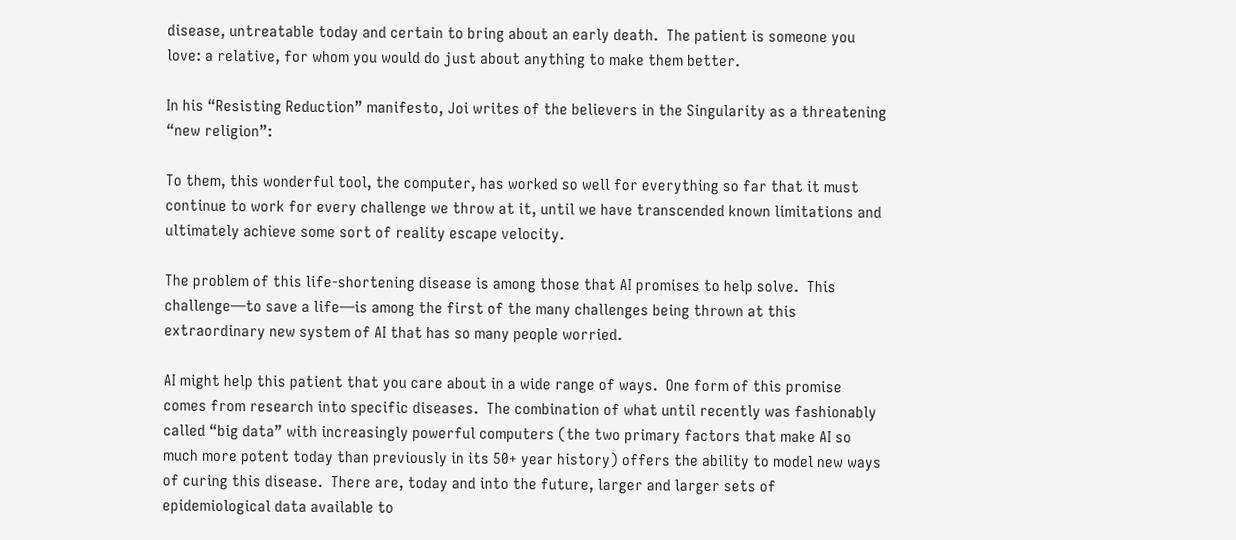disease, untreatable today and certain to bring about an early death.  The patient is someone you love: a relative, for whom you would do just about anything to make them better.

In his “Resisting Reduction” manifesto, Joi writes of the believers in the Singularity as a threatening “new religion”:

To them, this wonderful tool, the computer, has worked so well for everything so far that it must continue to work for every challenge we throw at it, until we have transcended known limitations and ultimately achieve some sort of reality escape velocity.

The problem of this life-shortening disease is among those that AI promises to help solve.  This challenge—to save a life—is among the first of the many challenges being thrown at this extraordinary new system of AI that has so many people worried.

AI might help this patient that you care about in a wide range of ways.  One form of this promise comes from research into specific diseases.  The combination of what until recently was fashionably called “big data” with increasingly powerful computers (the two primary factors that make AI so much more potent today than previously in its 50+ year history) offers the ability to model new ways of curing this disease.  There are, today and into the future, larger and larger sets of epidemiological data available to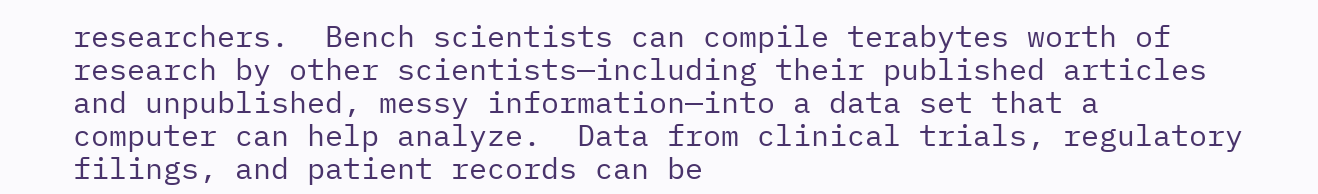researchers.  Bench scientists can compile terabytes worth of research by other scientists—including their published articles and unpublished, messy information—into a data set that a computer can help analyze.  Data from clinical trials, regulatory filings, and patient records can be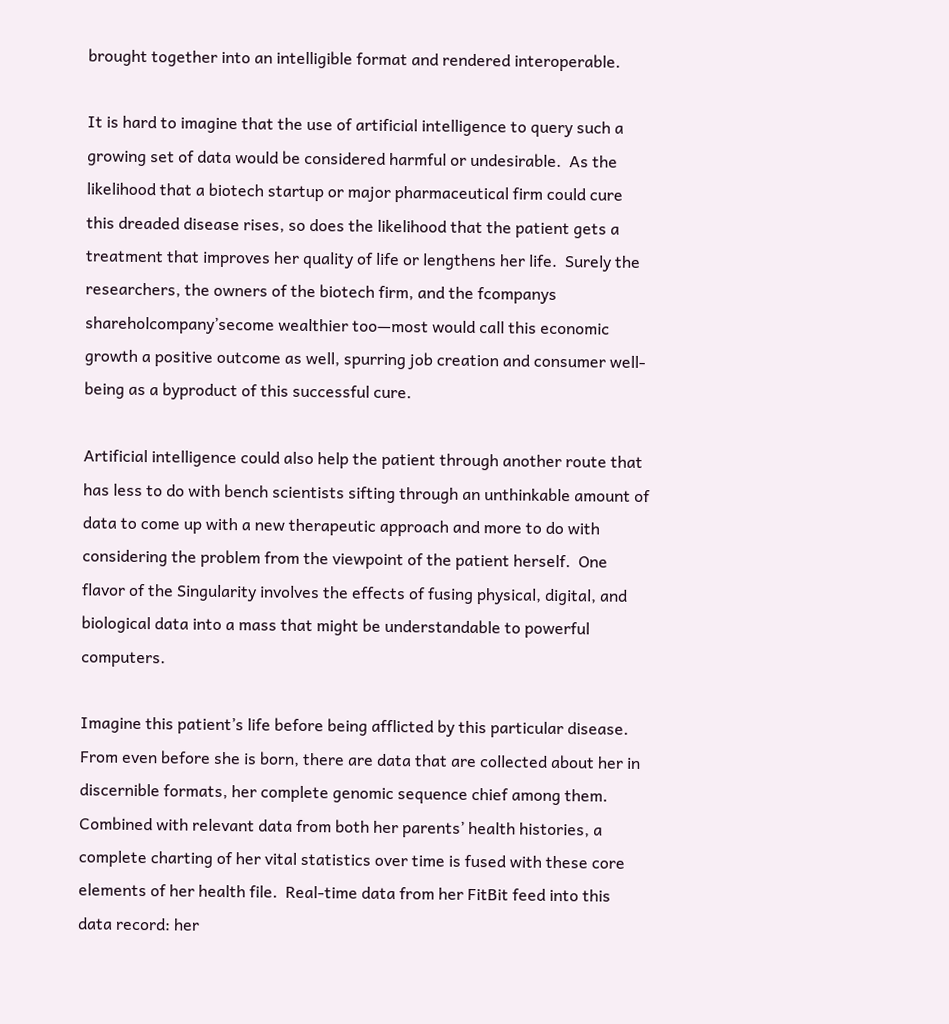brought together into an intelligible format and rendered interoperable.

It is hard to imagine that the use of artificial intelligence to query such a growing set of data would be considered harmful or undesirable.  As the likelihood that a biotech startup or major pharmaceutical firm could cure this dreaded disease rises, so does the likelihood that the patient gets a treatment that improves her quality of life or lengthens her life.  Surely the researchers, the owners of the biotech firm, and the fcompanys shareholcompany’secome wealthier too—most would call this economic growth a positive outcome as well, spurring job creation and consumer well-being as a byproduct of this successful cure.

Artificial intelligence could also help the patient through another route that has less to do with bench scientists sifting through an unthinkable amount of data to come up with a new therapeutic approach and more to do with considering the problem from the viewpoint of the patient herself.  One flavor of the Singularity involves the effects of fusing physical, digital, and biological data into a mass that might be understandable to powerful computers.

Imagine this patient’s life before being afflicted by this particular disease.  From even before she is born, there are data that are collected about her in discernible formats, her complete genomic sequence chief among them.  Combined with relevant data from both her parents’ health histories, a complete charting of her vital statistics over time is fused with these core elements of her health file.  Real-time data from her FitBit feed into this data record: her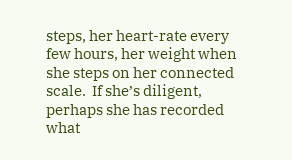steps, her heart-rate every few hours, her weight when she steps on her connected scale.  If she’s diligent, perhaps she has recorded what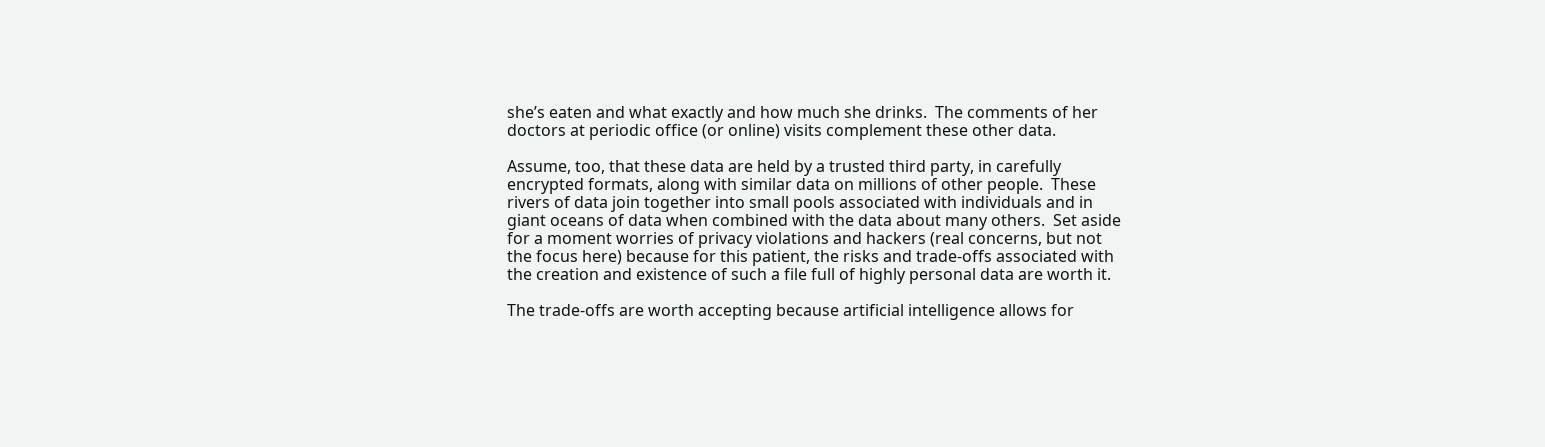she’s eaten and what exactly and how much she drinks.  The comments of her doctors at periodic office (or online) visits complement these other data.

Assume, too, that these data are held by a trusted third party, in carefully encrypted formats, along with similar data on millions of other people.  These rivers of data join together into small pools associated with individuals and in giant oceans of data when combined with the data about many others.  Set aside for a moment worries of privacy violations and hackers (real concerns, but not the focus here) because for this patient, the risks and trade-offs associated with the creation and existence of such a file full of highly personal data are worth it.

The trade-offs are worth accepting because artificial intelligence allows for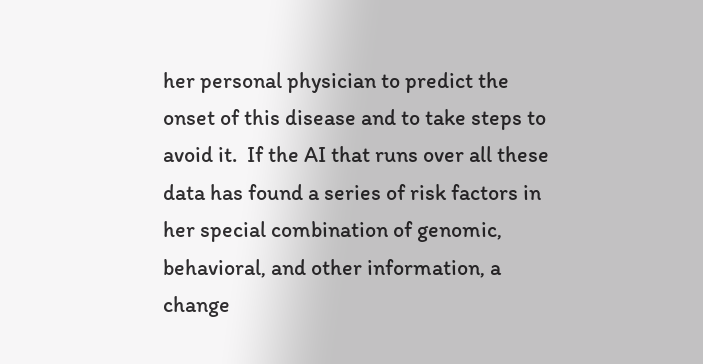her personal physician to predict the onset of this disease and to take steps to avoid it.  If the AI that runs over all these data has found a series of risk factors in her special combination of genomic, behavioral, and other information, a change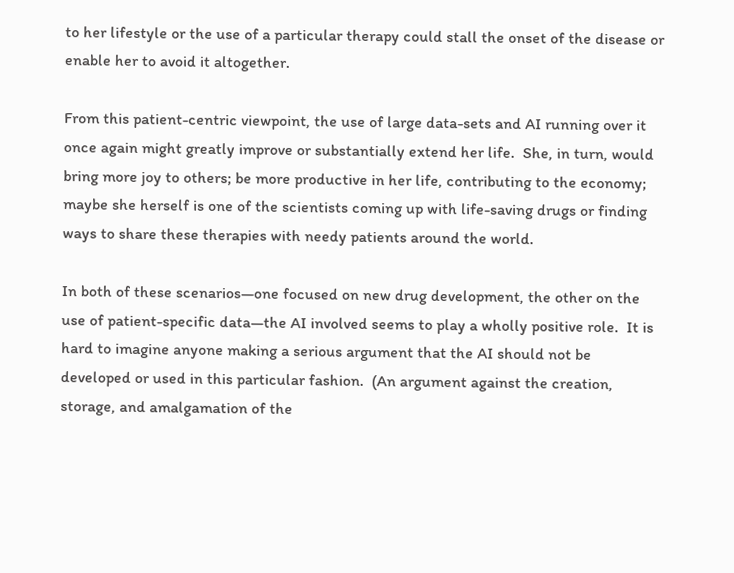to her lifestyle or the use of a particular therapy could stall the onset of the disease or enable her to avoid it altogether.

From this patient-centric viewpoint, the use of large data-sets and AI running over it once again might greatly improve or substantially extend her life.  She, in turn, would bring more joy to others; be more productive in her life, contributing to the economy; maybe she herself is one of the scientists coming up with life-saving drugs or finding ways to share these therapies with needy patients around the world.

In both of these scenarios—one focused on new drug development, the other on the use of patient-specific data—the AI involved seems to play a wholly positive role.  It is hard to imagine anyone making a serious argument that the AI should not be developed or used in this particular fashion.  (An argument against the creation, storage, and amalgamation of the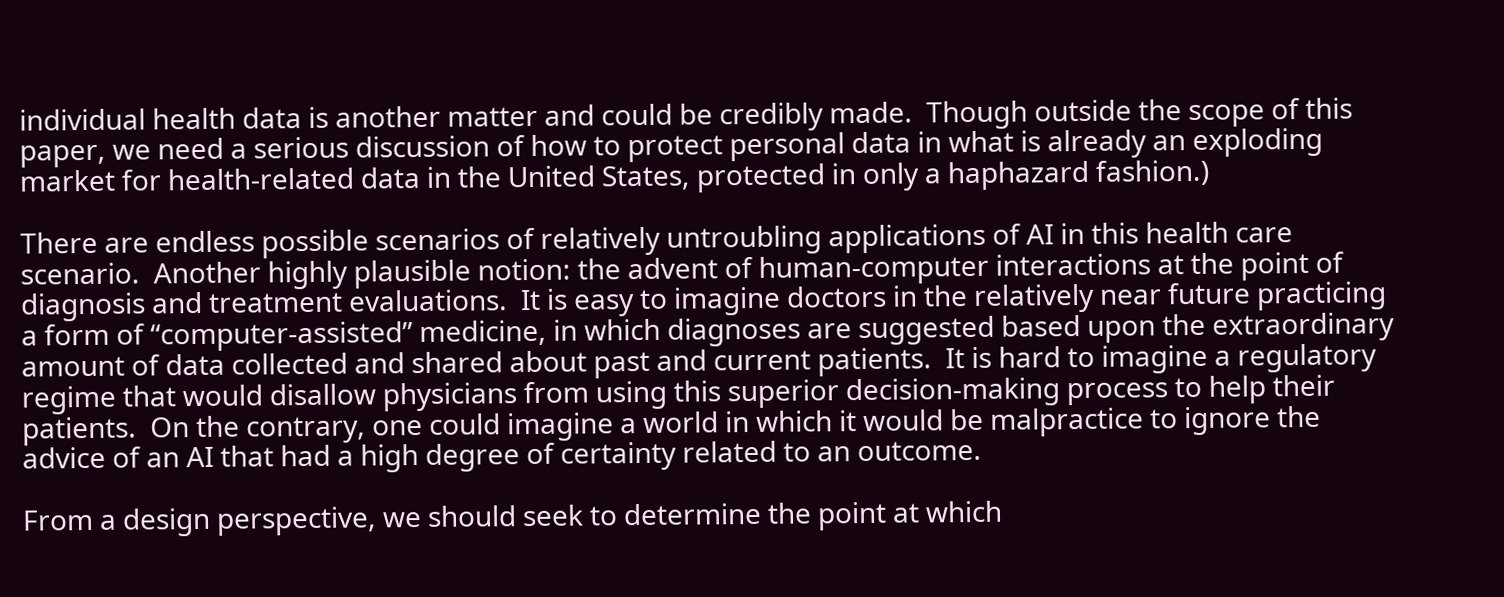individual health data is another matter and could be credibly made.  Though outside the scope of this paper, we need a serious discussion of how to protect personal data in what is already an exploding market for health-related data in the United States, protected in only a haphazard fashion.)

There are endless possible scenarios of relatively untroubling applications of AI in this health care scenario.  Another highly plausible notion: the advent of human-computer interactions at the point of diagnosis and treatment evaluations.  It is easy to imagine doctors in the relatively near future practicing a form of “computer-assisted” medicine, in which diagnoses are suggested based upon the extraordinary amount of data collected and shared about past and current patients.  It is hard to imagine a regulatory regime that would disallow physicians from using this superior decision-making process to help their patients.  On the contrary, one could imagine a world in which it would be malpractice to ignore the advice of an AI that had a high degree of certainty related to an outcome.

From a design perspective, we should seek to determine the point at which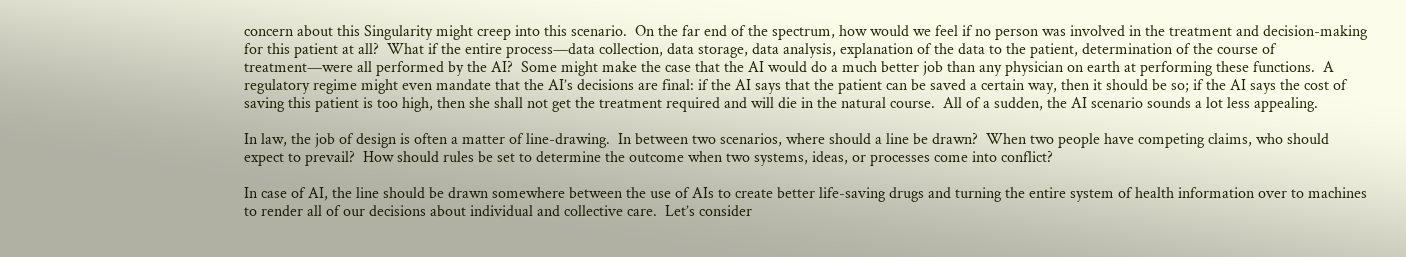concern about this Singularity might creep into this scenario.  On the far end of the spectrum, how would we feel if no person was involved in the treatment and decision-making for this patient at all?  What if the entire process—data collection, data storage, data analysis, explanation of the data to the patient, determination of the course of treatment—were all performed by the AI?  Some might make the case that the AI would do a much better job than any physician on earth at performing these functions.  A regulatory regime might even mandate that the AI’s decisions are final: if the AI says that the patient can be saved a certain way, then it should be so; if the AI says the cost of saving this patient is too high, then she shall not get the treatment required and will die in the natural course.  All of a sudden, the AI scenario sounds a lot less appealing.

In law, the job of design is often a matter of line-drawing.  In between two scenarios, where should a line be drawn?  When two people have competing claims, who should expect to prevail?  How should rules be set to determine the outcome when two systems, ideas, or processes come into conflict?

In case of AI, the line should be drawn somewhere between the use of AIs to create better life-saving drugs and turning the entire system of health information over to machines to render all of our decisions about individual and collective care.  Let’s consider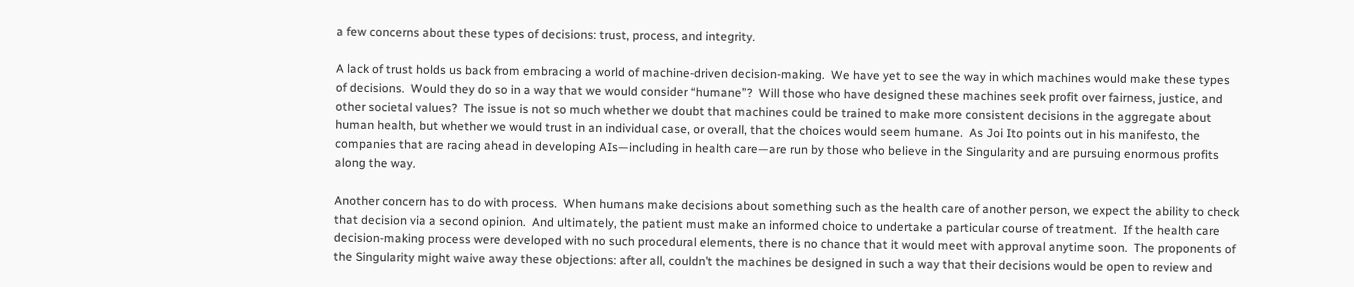a few concerns about these types of decisions: trust, process, and integrity.

A lack of trust holds us back from embracing a world of machine-driven decision-making.  We have yet to see the way in which machines would make these types of decisions.  Would they do so in a way that we would consider “humane”?  Will those who have designed these machines seek profit over fairness, justice, and other societal values?  The issue is not so much whether we doubt that machines could be trained to make more consistent decisions in the aggregate about human health, but whether we would trust in an individual case, or overall, that the choices would seem humane.  As Joi Ito points out in his manifesto, the companies that are racing ahead in developing AIs—including in health care—are run by those who believe in the Singularity and are pursuing enormous profits along the way.

Another concern has to do with process.  When humans make decisions about something such as the health care of another person, we expect the ability to check that decision via a second opinion.  And ultimately, the patient must make an informed choice to undertake a particular course of treatment.  If the health care decision-making process were developed with no such procedural elements, there is no chance that it would meet with approval anytime soon.  The proponents of the Singularity might waive away these objections: after all, couldn’t the machines be designed in such a way that their decisions would be open to review and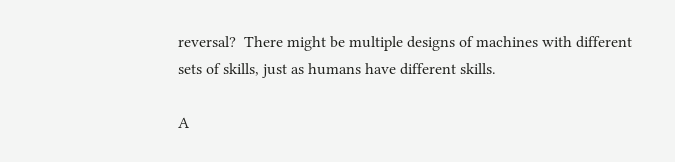reversal?  There might be multiple designs of machines with different sets of skills, just as humans have different skills.

A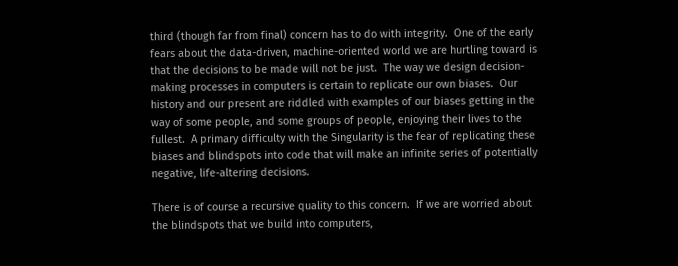third (though far from final) concern has to do with integrity.  One of the early fears about the data-driven, machine-oriented world we are hurtling toward is that the decisions to be made will not be just.  The way we design decision-making processes in computers is certain to replicate our own biases.  Our history and our present are riddled with examples of our biases getting in the way of some people, and some groups of people, enjoying their lives to the fullest.  A primary difficulty with the Singularity is the fear of replicating these biases and blindspots into code that will make an infinite series of potentially negative, life-altering decisions.

There is of course a recursive quality to this concern.  If we are worried about the blindspots that we build into computers,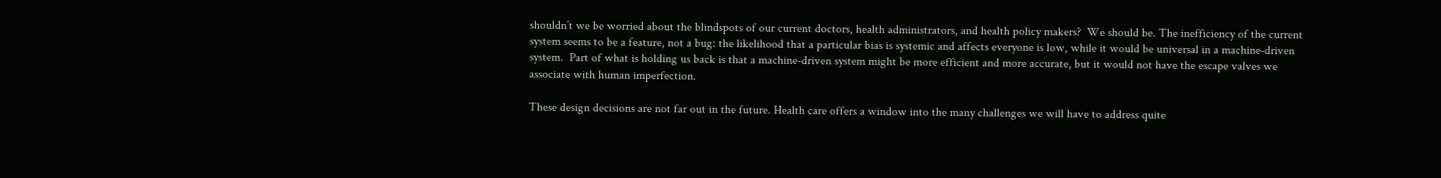shouldn’t we be worried about the blindspots of our current doctors, health administrators, and health policy makers?  We should be. The inefficiency of the current system seems to be a feature, not a bug: the likelihood that a particular bias is systemic and affects everyone is low, while it would be universal in a machine-driven system.  Part of what is holding us back is that a machine-driven system might be more efficient and more accurate, but it would not have the escape valves we associate with human imperfection.

These design decisions are not far out in the future. Health care offers a window into the many challenges we will have to address quite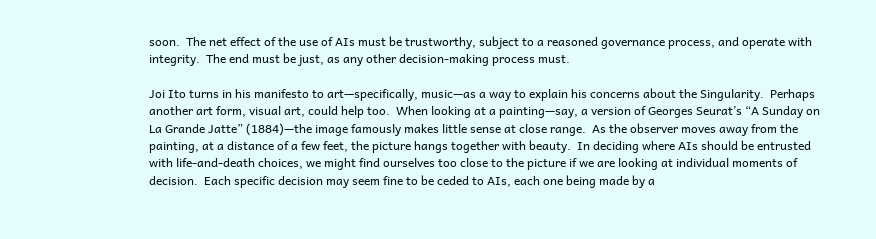soon.  The net effect of the use of AIs must be trustworthy, subject to a reasoned governance process, and operate with integrity.  The end must be just, as any other decision-making process must.

Joi Ito turns in his manifesto to art—specifically, music—as a way to explain his concerns about the Singularity.  Perhaps another art form, visual art, could help too.  When looking at a painting—say, a version of Georges Seurat’s “A Sunday on La Grande Jatte” (1884)—the image famously makes little sense at close range.  As the observer moves away from the painting, at a distance of a few feet, the picture hangs together with beauty.  In deciding where AIs should be entrusted with life-and-death choices, we might find ourselves too close to the picture if we are looking at individual moments of decision.  Each specific decision may seem fine to be ceded to AIs, each one being made by a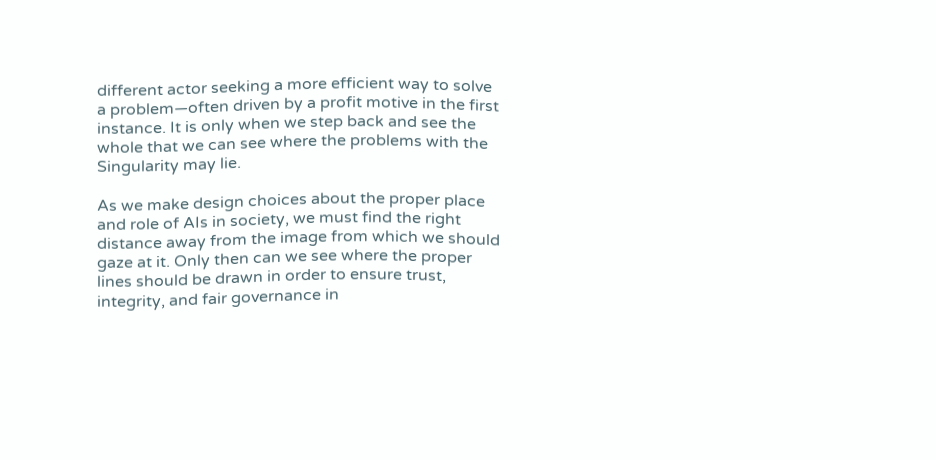different actor seeking a more efficient way to solve a problem—often driven by a profit motive in the first instance. It is only when we step back and see the whole that we can see where the problems with the Singularity may lie.

As we make design choices about the proper place and role of AIs in society, we must find the right distance away from the image from which we should gaze at it. Only then can we see where the proper lines should be drawn in order to ensure trust, integrity, and fair governance in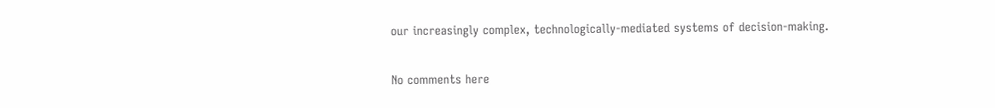our increasingly complex, technologically-mediated systems of decision-making.

No comments here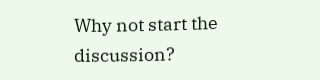Why not start the discussion?